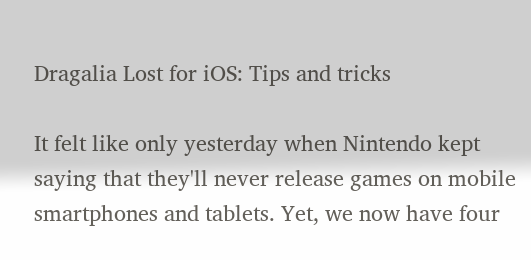Dragalia Lost for iOS: Tips and tricks

It felt like only yesterday when Nintendo kept saying that they'll never release games on mobile smartphones and tablets. Yet, we now have four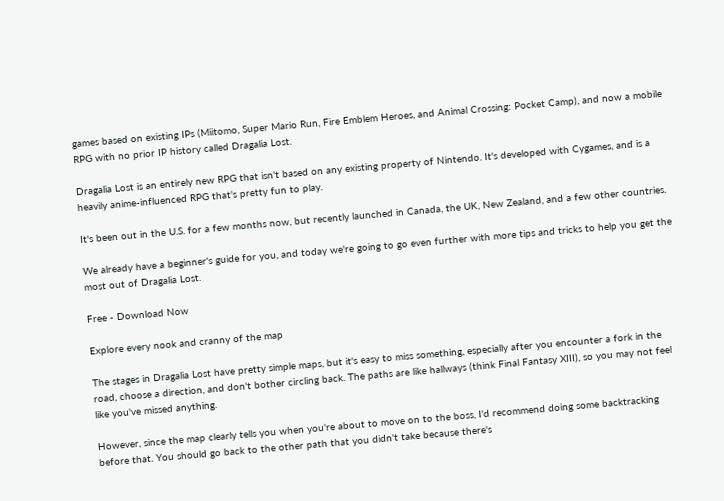games based on existing IPs (Miitomo, Super Mario Run, Fire Emblem Heroes, and Animal Crossing: Pocket Camp), and now a mobile RPG with no prior IP history called Dragalia Lost.

Dragalia Lost is an entirely new RPG that isn't based on any existing property of Nintendo. It's developed with Cygames, and is a heavily anime-influenced RPG that's pretty fun to play.

It's been out in the U.S. for a few months now, but recently launched in Canada, the UK, New Zealand, and a few other countries.

We already have a beginner's guide for you, and today we're going to go even further with more tips and tricks to help you get the most out of Dragalia Lost.

Free - Download Now

Explore every nook and cranny of the map

The stages in Dragalia Lost have pretty simple maps, but it's easy to miss something, especially after you encounter a fork in the road, choose a direction, and don't bother circling back. The paths are like hallways (think Final Fantasy XIII), so you may not feel like you've missed anything.

However, since the map clearly tells you when you're about to move on to the boss, I'd recommend doing some backtracking before that. You should go back to the other path that you didn't take because there's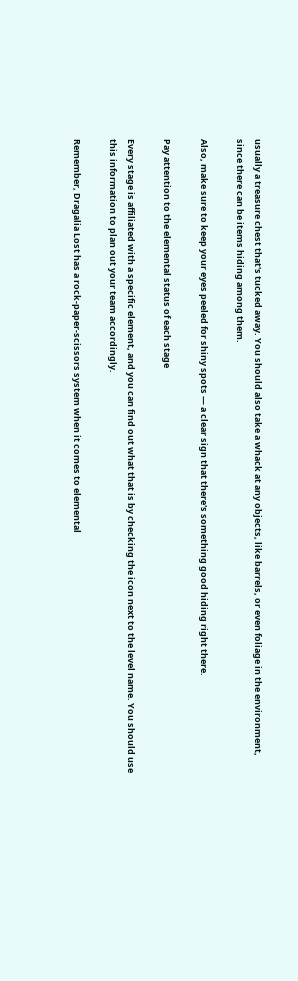usually a treasure chest that's tucked away. You should also take a whack at any objects, like barrels, or even foliage in the environment, since there can be items hiding among them.

Also, make sure to keep your eyes peeled for shiny spots — a clear sign that there's something good hiding right there.

Pay attention to the elemental status of each stage

Every stage is affiliated with a specific element, and you can find out what that is by checking the icon next to the level name. You should use this information to plan out your team accordingly.

Remember, Dragalia Lost has a rock-paper-scissors system when it comes to elemental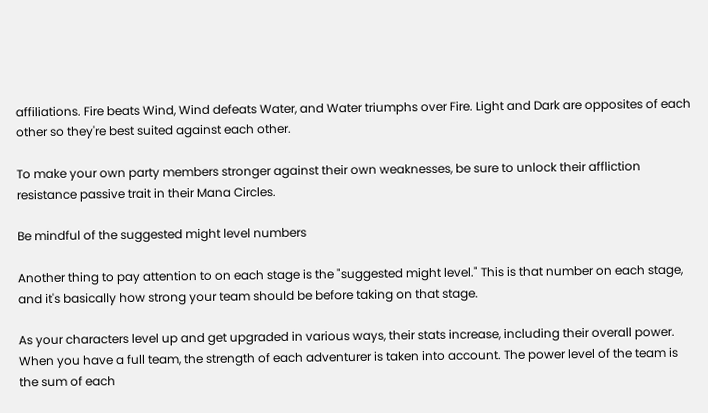affiliations. Fire beats Wind, Wind defeats Water, and Water triumphs over Fire. Light and Dark are opposites of each other so they're best suited against each other.

To make your own party members stronger against their own weaknesses, be sure to unlock their affliction resistance passive trait in their Mana Circles.

Be mindful of the suggested might level numbers

Another thing to pay attention to on each stage is the "suggested might level." This is that number on each stage, and it's basically how strong your team should be before taking on that stage.

As your characters level up and get upgraded in various ways, their stats increase, including their overall power. When you have a full team, the strength of each adventurer is taken into account. The power level of the team is the sum of each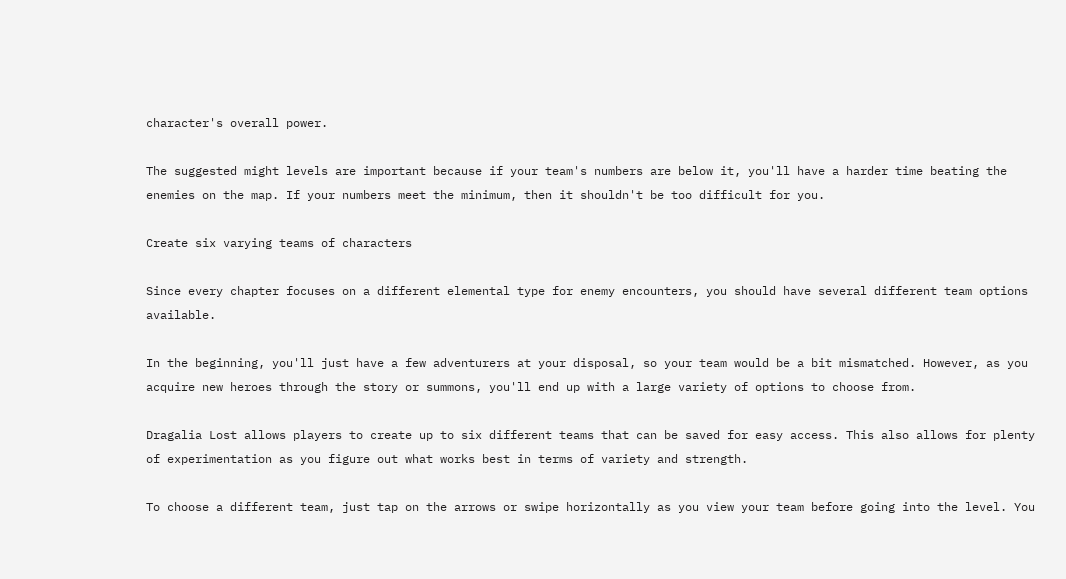character's overall power.

The suggested might levels are important because if your team's numbers are below it, you'll have a harder time beating the enemies on the map. If your numbers meet the minimum, then it shouldn't be too difficult for you.

Create six varying teams of characters

Since every chapter focuses on a different elemental type for enemy encounters, you should have several different team options available.

In the beginning, you'll just have a few adventurers at your disposal, so your team would be a bit mismatched. However, as you acquire new heroes through the story or summons, you'll end up with a large variety of options to choose from.

Dragalia Lost allows players to create up to six different teams that can be saved for easy access. This also allows for plenty of experimentation as you figure out what works best in terms of variety and strength.

To choose a different team, just tap on the arrows or swipe horizontally as you view your team before going into the level. You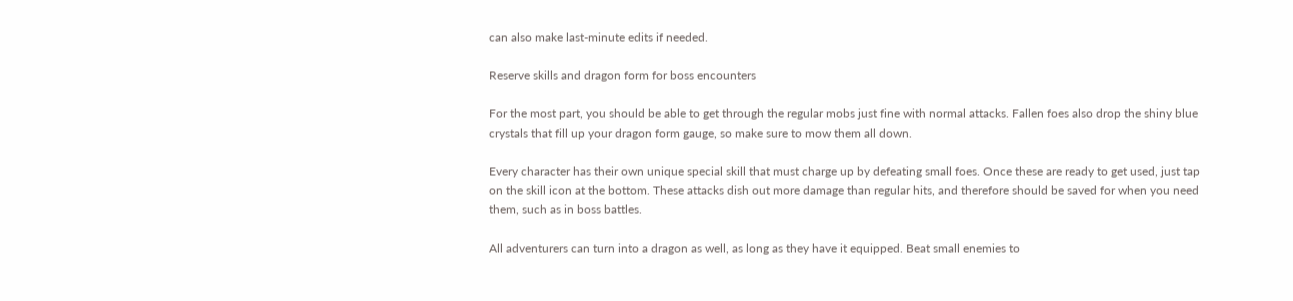can also make last-minute edits if needed.

Reserve skills and dragon form for boss encounters

For the most part, you should be able to get through the regular mobs just fine with normal attacks. Fallen foes also drop the shiny blue crystals that fill up your dragon form gauge, so make sure to mow them all down.

Every character has their own unique special skill that must charge up by defeating small foes. Once these are ready to get used, just tap on the skill icon at the bottom. These attacks dish out more damage than regular hits, and therefore should be saved for when you need them, such as in boss battles.

All adventurers can turn into a dragon as well, as long as they have it equipped. Beat small enemies to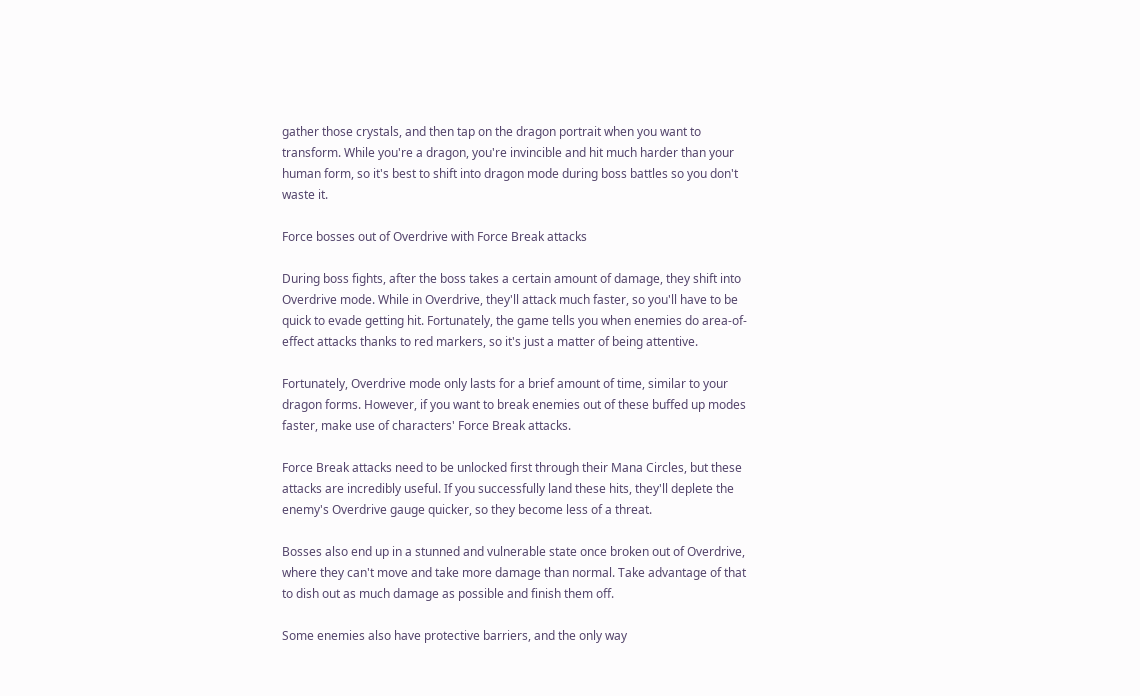gather those crystals, and then tap on the dragon portrait when you want to transform. While you're a dragon, you're invincible and hit much harder than your human form, so it's best to shift into dragon mode during boss battles so you don't waste it.

Force bosses out of Overdrive with Force Break attacks

During boss fights, after the boss takes a certain amount of damage, they shift into Overdrive mode. While in Overdrive, they'll attack much faster, so you'll have to be quick to evade getting hit. Fortunately, the game tells you when enemies do area-of-effect attacks thanks to red markers, so it's just a matter of being attentive.

Fortunately, Overdrive mode only lasts for a brief amount of time, similar to your dragon forms. However, if you want to break enemies out of these buffed up modes faster, make use of characters' Force Break attacks.

Force Break attacks need to be unlocked first through their Mana Circles, but these attacks are incredibly useful. If you successfully land these hits, they'll deplete the enemy's Overdrive gauge quicker, so they become less of a threat.

Bosses also end up in a stunned and vulnerable state once broken out of Overdrive, where they can't move and take more damage than normal. Take advantage of that to dish out as much damage as possible and finish them off.

Some enemies also have protective barriers, and the only way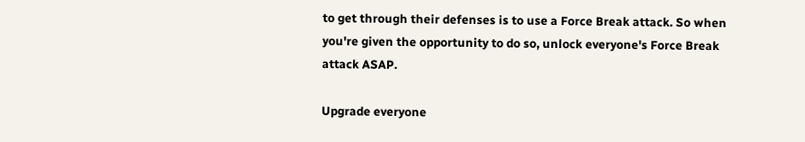to get through their defenses is to use a Force Break attack. So when you're given the opportunity to do so, unlock everyone's Force Break attack ASAP.

Upgrade everyone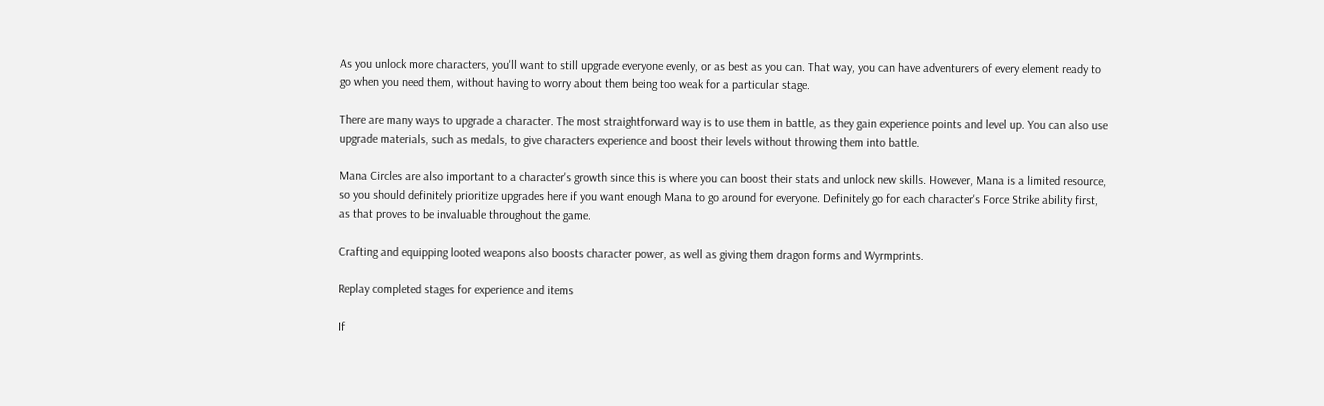As you unlock more characters, you'll want to still upgrade everyone evenly, or as best as you can. That way, you can have adventurers of every element ready to go when you need them, without having to worry about them being too weak for a particular stage.

There are many ways to upgrade a character. The most straightforward way is to use them in battle, as they gain experience points and level up. You can also use upgrade materials, such as medals, to give characters experience and boost their levels without throwing them into battle.

Mana Circles are also important to a character's growth since this is where you can boost their stats and unlock new skills. However, Mana is a limited resource, so you should definitely prioritize upgrades here if you want enough Mana to go around for everyone. Definitely go for each character's Force Strike ability first, as that proves to be invaluable throughout the game.

Crafting and equipping looted weapons also boosts character power, as well as giving them dragon forms and Wyrmprints.

Replay completed stages for experience and items

If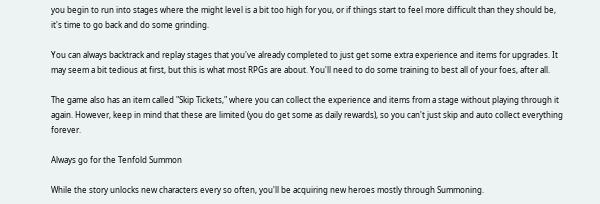you begin to run into stages where the might level is a bit too high for you, or if things start to feel more difficult than they should be, it's time to go back and do some grinding.

You can always backtrack and replay stages that you've already completed to just get some extra experience and items for upgrades. It may seem a bit tedious at first, but this is what most RPGs are about. You'll need to do some training to best all of your foes, after all.

The game also has an item called "Skip Tickets," where you can collect the experience and items from a stage without playing through it again. However, keep in mind that these are limited (you do get some as daily rewards), so you can't just skip and auto collect everything forever.

Always go for the Tenfold Summon

While the story unlocks new characters every so often, you'll be acquiring new heroes mostly through Summoning.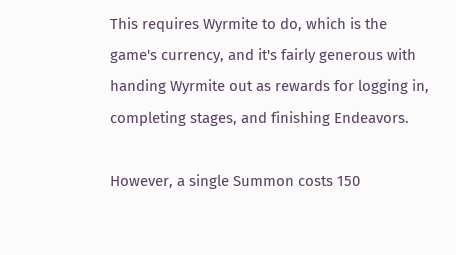This requires Wyrmite to do, which is the game's currency, and it's fairly generous with handing Wyrmite out as rewards for logging in, completing stages, and finishing Endeavors.

However, a single Summon costs 150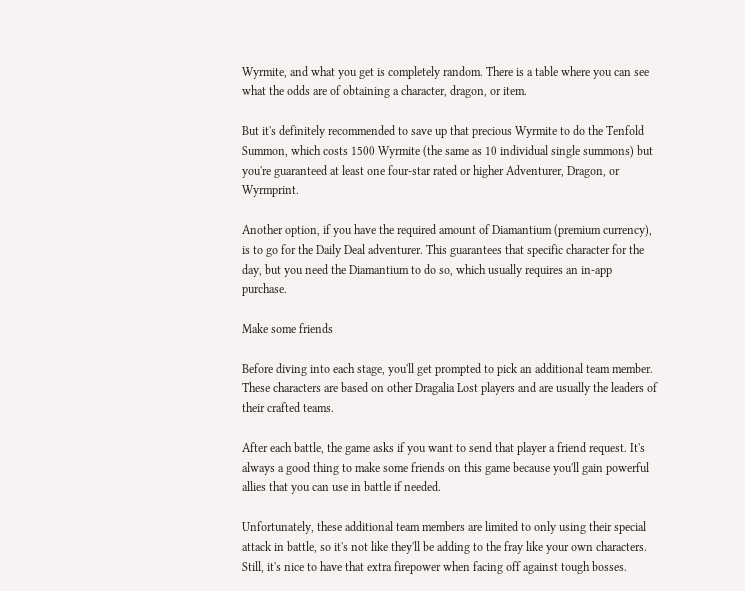Wyrmite, and what you get is completely random. There is a table where you can see what the odds are of obtaining a character, dragon, or item.

But it's definitely recommended to save up that precious Wyrmite to do the Tenfold Summon, which costs 1500 Wyrmite (the same as 10 individual single summons) but you're guaranteed at least one four-star rated or higher Adventurer, Dragon, or Wyrmprint.

Another option, if you have the required amount of Diamantium (premium currency), is to go for the Daily Deal adventurer. This guarantees that specific character for the day, but you need the Diamantium to do so, which usually requires an in-app purchase.

Make some friends

Before diving into each stage, you'll get prompted to pick an additional team member. These characters are based on other Dragalia Lost players and are usually the leaders of their crafted teams.

After each battle, the game asks if you want to send that player a friend request. It's always a good thing to make some friends on this game because you'll gain powerful allies that you can use in battle if needed.

Unfortunately, these additional team members are limited to only using their special attack in battle, so it's not like they'll be adding to the fray like your own characters. Still, it's nice to have that extra firepower when facing off against tough bosses.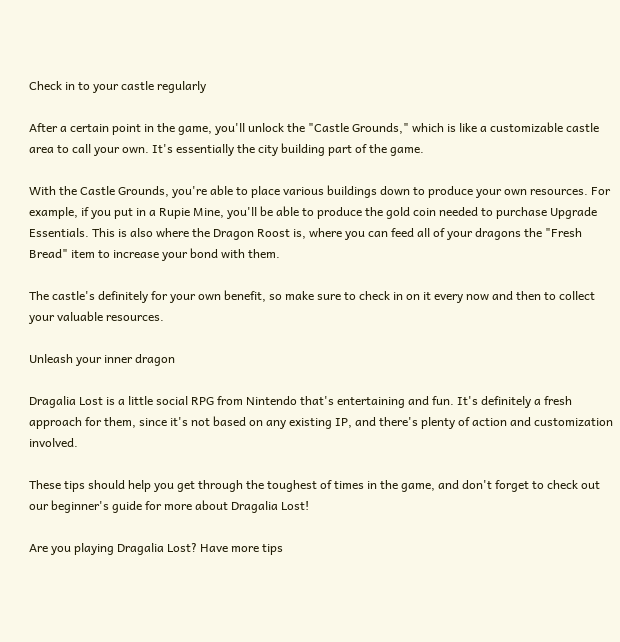Check in to your castle regularly

After a certain point in the game, you'll unlock the "Castle Grounds," which is like a customizable castle area to call your own. It's essentially the city building part of the game.

With the Castle Grounds, you're able to place various buildings down to produce your own resources. For example, if you put in a Rupie Mine, you'll be able to produce the gold coin needed to purchase Upgrade Essentials. This is also where the Dragon Roost is, where you can feed all of your dragons the "Fresh Bread" item to increase your bond with them.

The castle's definitely for your own benefit, so make sure to check in on it every now and then to collect your valuable resources.

Unleash your inner dragon

Dragalia Lost is a little social RPG from Nintendo that's entertaining and fun. It's definitely a fresh approach for them, since it's not based on any existing IP, and there's plenty of action and customization involved.

These tips should help you get through the toughest of times in the game, and don't forget to check out our beginner's guide for more about Dragalia Lost!

Are you playing Dragalia Lost? Have more tips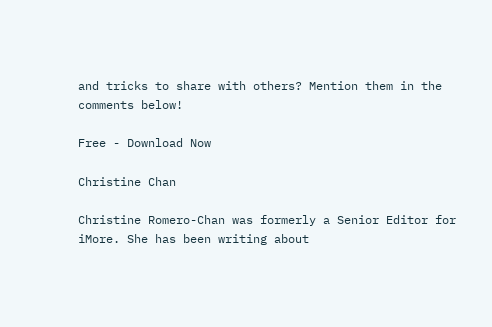and tricks to share with others? Mention them in the comments below!

Free - Download Now

Christine Chan

Christine Romero-Chan was formerly a Senior Editor for iMore. She has been writing about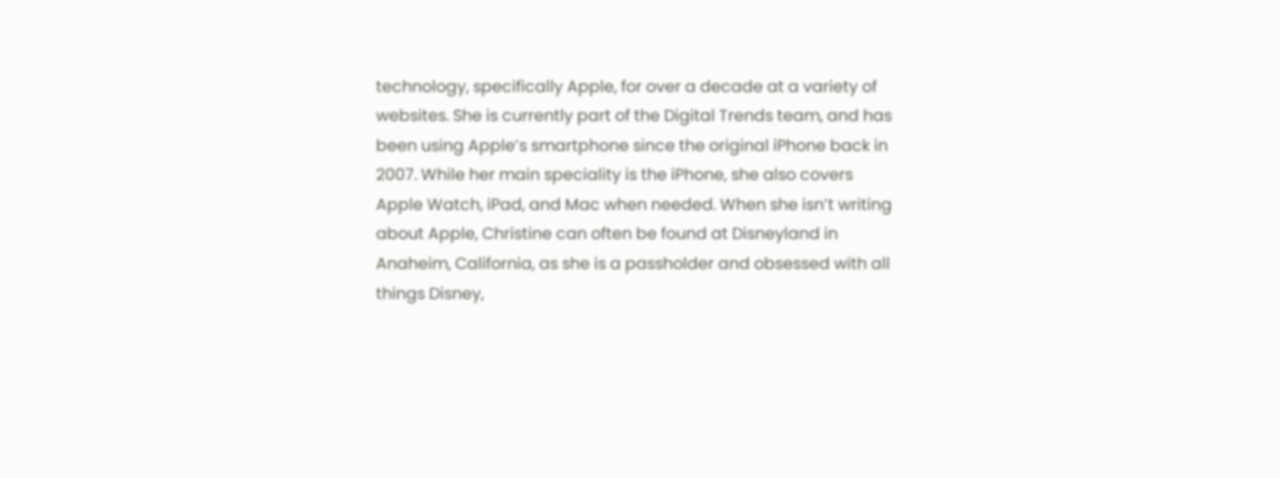technology, specifically Apple, for over a decade at a variety of websites. She is currently part of the Digital Trends team, and has been using Apple’s smartphone since the original iPhone back in 2007. While her main speciality is the iPhone, she also covers Apple Watch, iPad, and Mac when needed. When she isn’t writing about Apple, Christine can often be found at Disneyland in Anaheim, California, as she is a passholder and obsessed with all things Disney,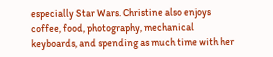especially Star Wars. Christine also enjoys coffee, food, photography, mechanical keyboards, and spending as much time with her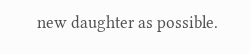new daughter as possible.